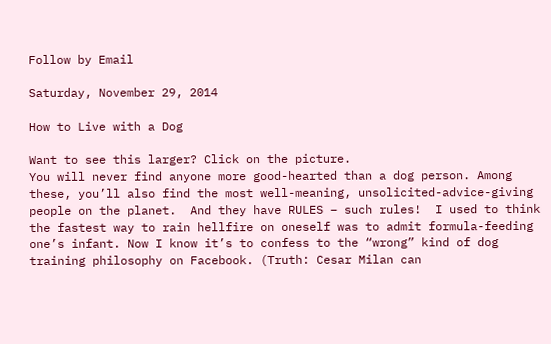Follow by Email

Saturday, November 29, 2014

How to Live with a Dog

Want to see this larger? Click on the picture.
You will never find anyone more good-hearted than a dog person. Among these, you’ll also find the most well-meaning, unsolicited-advice-giving people on the planet.  And they have RULES – such rules!  I used to think the fastest way to rain hellfire on oneself was to admit formula-feeding one’s infant. Now I know it’s to confess to the “wrong” kind of dog training philosophy on Facebook. (Truth: Cesar Milan can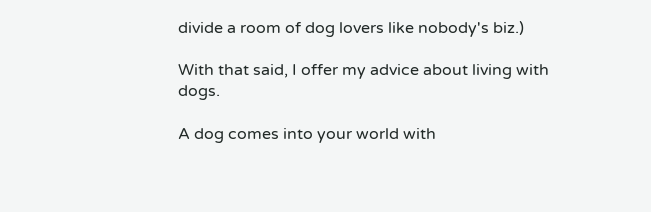divide a room of dog lovers like nobody's biz.)

With that said, I offer my advice about living with dogs.

A dog comes into your world with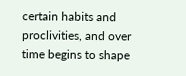certain habits and proclivities, and over time begins to shape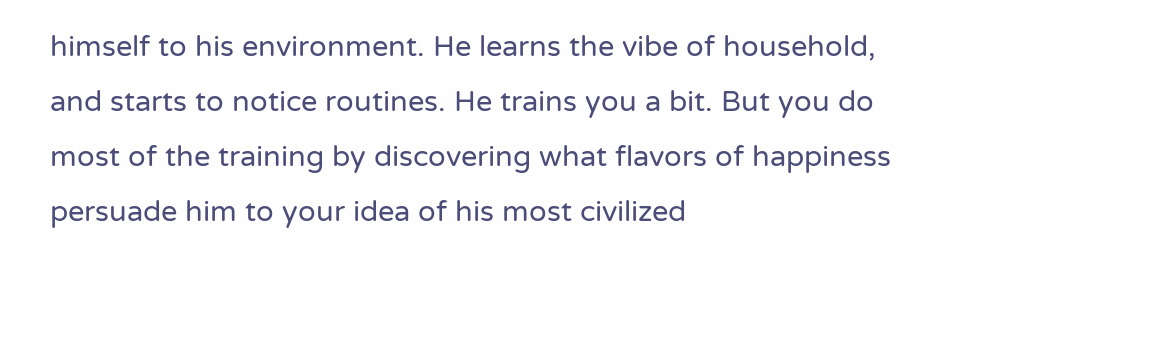himself to his environment. He learns the vibe of household, and starts to notice routines. He trains you a bit. But you do most of the training by discovering what flavors of happiness persuade him to your idea of his most civilized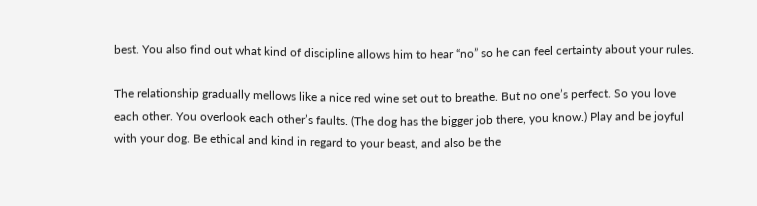best. You also find out what kind of discipline allows him to hear “no” so he can feel certainty about your rules.

The relationship gradually mellows like a nice red wine set out to breathe. But no one’s perfect. So you love each other. You overlook each other’s faults. (The dog has the bigger job there, you know.) Play and be joyful with your dog. Be ethical and kind in regard to your beast, and also be the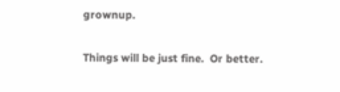grownup.

Things will be just fine.  Or better.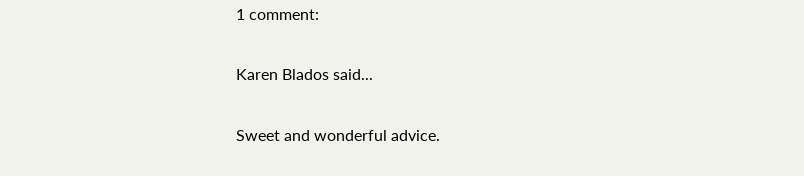1 comment:

Karen Blados said...

Sweet and wonderful advice.